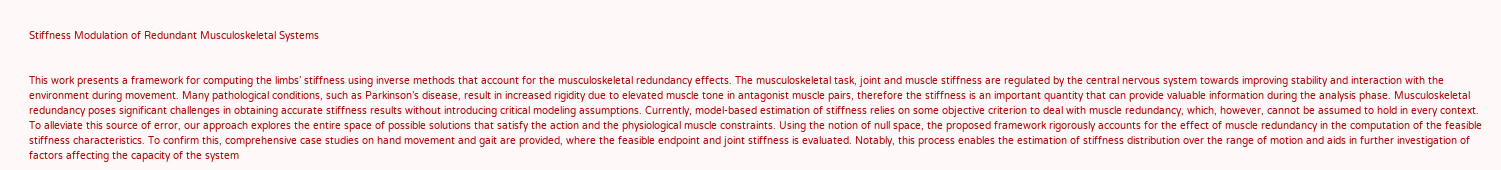Stiffness Modulation of Redundant Musculoskeletal Systems


This work presents a framework for computing the limbs’ stiffness using inverse methods that account for the musculoskeletal redundancy effects. The musculoskeletal task, joint and muscle stiffness are regulated by the central nervous system towards improving stability and interaction with the environment during movement. Many pathological conditions, such as Parkinson’s disease, result in increased rigidity due to elevated muscle tone in antagonist muscle pairs, therefore the stiffness is an important quantity that can provide valuable information during the analysis phase. Musculoskeletal redundancy poses significant challenges in obtaining accurate stiffness results without introducing critical modeling assumptions. Currently, model-based estimation of stiffness relies on some objective criterion to deal with muscle redundancy, which, however, cannot be assumed to hold in every context. To alleviate this source of error, our approach explores the entire space of possible solutions that satisfy the action and the physiological muscle constraints. Using the notion of null space, the proposed framework rigorously accounts for the effect of muscle redundancy in the computation of the feasible stiffness characteristics. To confirm this, comprehensive case studies on hand movement and gait are provided, where the feasible endpoint and joint stiffness is evaluated. Notably, this process enables the estimation of stiffness distribution over the range of motion and aids in further investigation of factors affecting the capacity of the system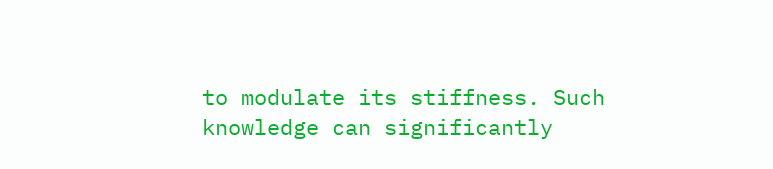to modulate its stiffness. Such knowledge can significantly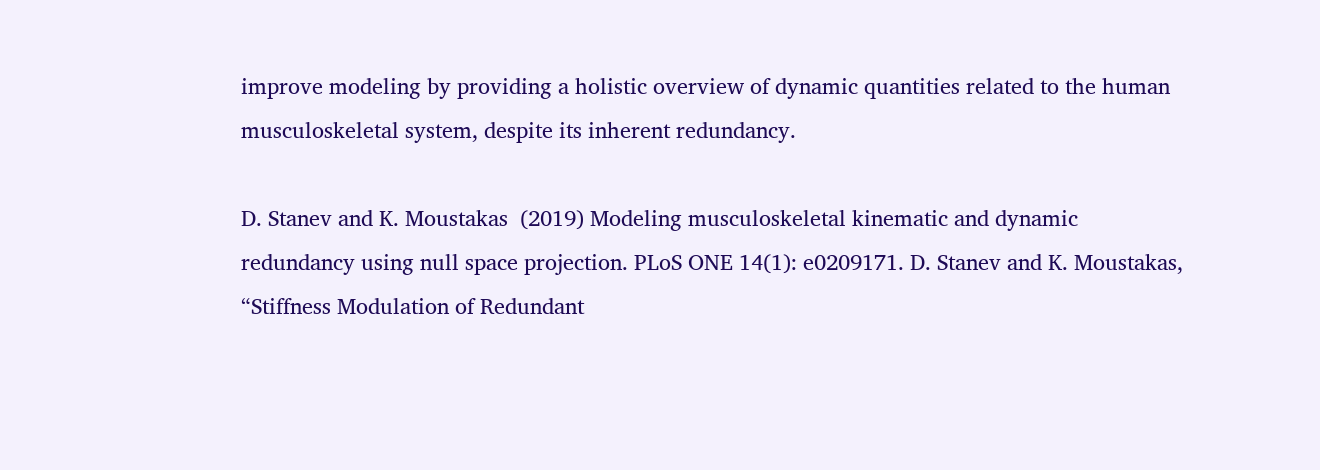improve modeling by providing a holistic overview of dynamic quantities related to the human musculoskeletal system, despite its inherent redundancy.

D. Stanev and K. Moustakas  (2019) Modeling musculoskeletal kinematic and dynamic redundancy using null space projection. PLoS ONE 14(1): e0209171. D. Stanev and K. Moustakas, “Stiffness Modulation of Redundant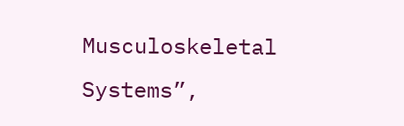Musculoskeletal Systems”,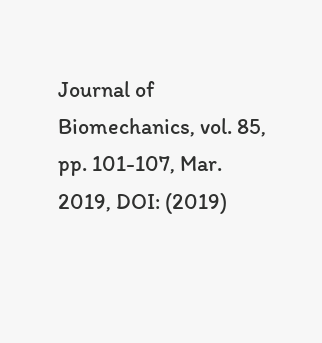Journal of Biomechanics, vol. 85, pp. 101-107, Mar. 2019, DOI: (2019)